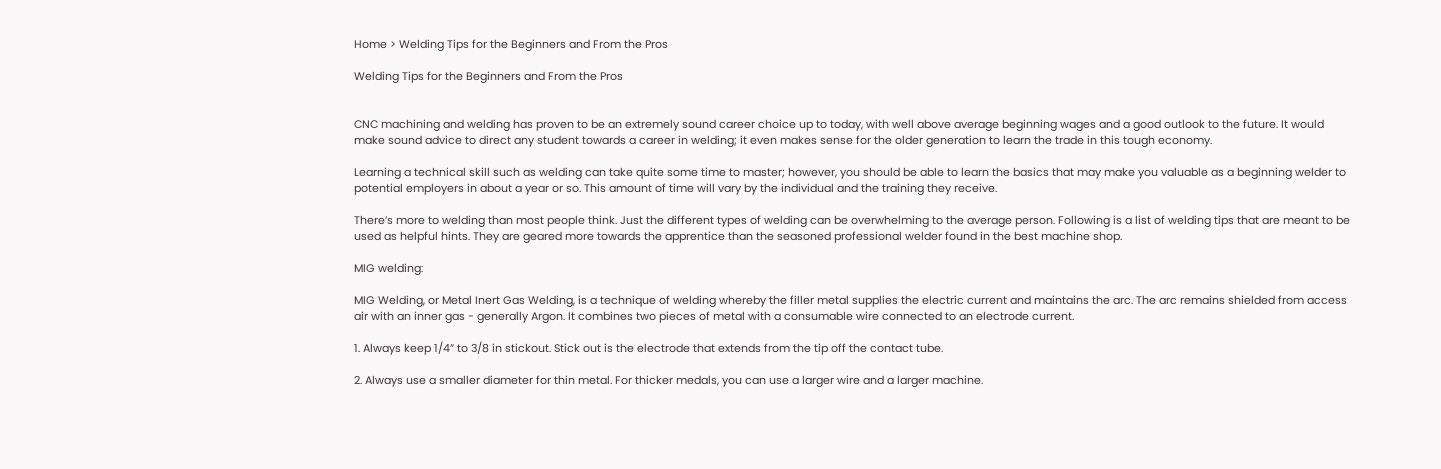Home > Welding Tips for the Beginners and From the Pros

Welding Tips for the Beginners and From the Pros


CNC machining and welding has proven to be an extremely sound career choice up to today, with well above average beginning wages and a good outlook to the future. It would make sound advice to direct any student towards a career in welding; it even makes sense for the older generation to learn the trade in this tough economy.

Learning a technical skill such as welding can take quite some time to master; however, you should be able to learn the basics that may make you valuable as a beginning welder to potential employers in about a year or so. This amount of time will vary by the individual and the training they receive.

There’s more to welding than most people think. Just the different types of welding can be overwhelming to the average person. Following is a list of welding tips that are meant to be used as helpful hints. They are geared more towards the apprentice than the seasoned professional welder found in the best machine shop.

MIG welding:

MIG Welding, or Metal Inert Gas Welding, is a technique of welding whereby the filler metal supplies the electric current and maintains the arc. The arc remains shielded from access air with an inner gas - generally Argon. It combines two pieces of metal with a consumable wire connected to an electrode current.

1. Always keep 1/4” to 3/8 in stickout. Stick out is the electrode that extends from the tip off the contact tube.

2. Always use a smaller diameter for thin metal. For thicker medals, you can use a larger wire and a larger machine.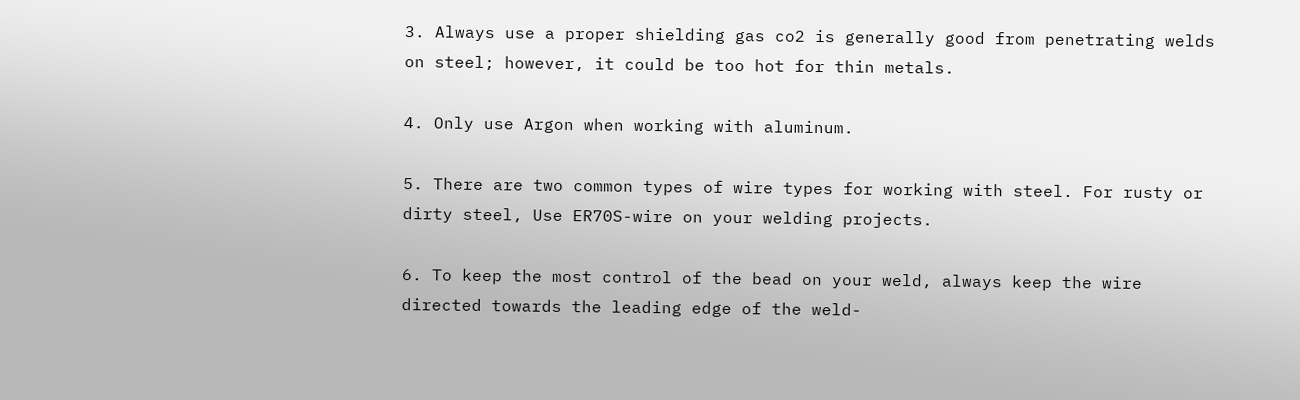3. Always use a proper shielding gas co2 is generally good from penetrating welds on steel; however, it could be too hot for thin metals.

4. Only use Argon when working with aluminum.

5. There are two common types of wire types for working with steel. For rusty or dirty steel, Use ER70S-wire on your welding projects.

6. To keep the most control of the bead on your weld, always keep the wire directed towards the leading edge of the weld-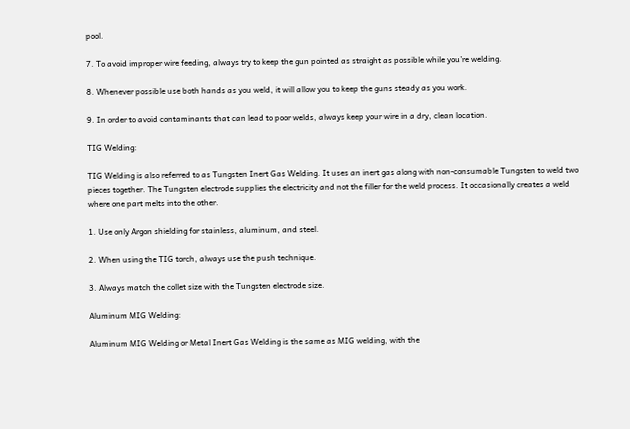pool.

7. To avoid improper wire feeding, always try to keep the gun pointed as straight as possible while you’re welding.

8. Whenever possible use both hands as you weld, it will allow you to keep the guns steady as you work.

9. In order to avoid contaminants that can lead to poor welds, always keep your wire in a dry, clean location.

TIG Welding:

TIG Welding is also referred to as Tungsten Inert Gas Welding. It uses an inert gas along with non-consumable Tungsten to weld two pieces together. The Tungsten electrode supplies the electricity and not the filler for the weld process. It occasionally creates a weld where one part melts into the other.

1. Use only Argon shielding for stainless, aluminum, and steel.

2. When using the TIG torch, always use the push technique.

3. Always match the collet size with the Tungsten electrode size.

Aluminum MIG Welding:

Aluminum MIG Welding or Metal Inert Gas Welding is the same as MIG welding, with the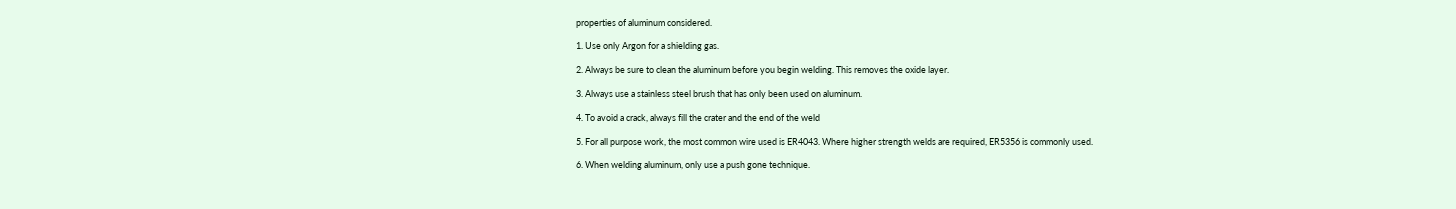properties of aluminum considered.

1. Use only Argon for a shielding gas.

2. Always be sure to clean the aluminum before you begin welding. This removes the oxide layer.

3. Always use a stainless steel brush that has only been used on aluminum.

4. To avoid a crack, always fill the crater and the end of the weld

5. For all purpose work, the most common wire used is ER4043. Where higher strength welds are required, ER5356 is commonly used.

6. When welding aluminum, only use a push gone technique.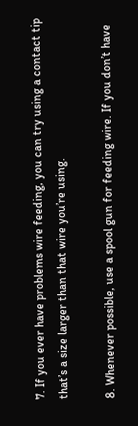7. If you ever have problems wire feeding, you can try using a contact tip that’s a size larger than that wire you’re using.

8. Whenever possible, use a spool gun for feeding wire. If you don’t have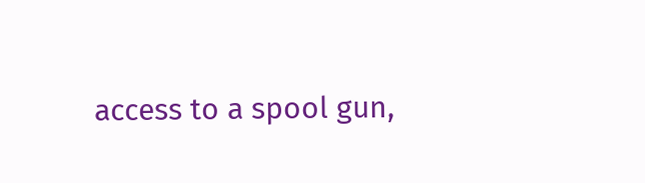access to a spool gun,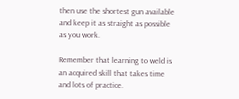then use the shortest gun available and keep it as straight as possible as you work.

Remember that learning to weld is an acquired skill that takes time and lots of practice.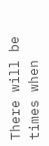There will be times when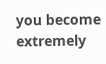you become extremely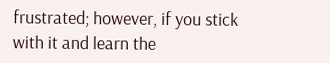frustrated; however, if you stick with it and learn the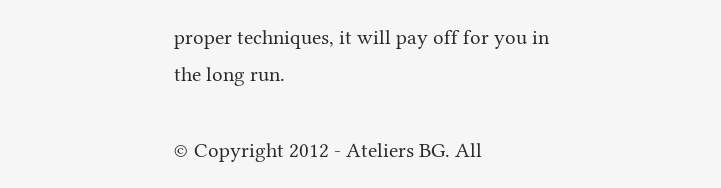proper techniques, it will pay off for you in the long run.

© Copyright 2012 - Ateliers BG. All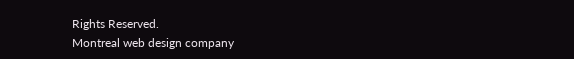Rights Reserved.
Montreal web design company